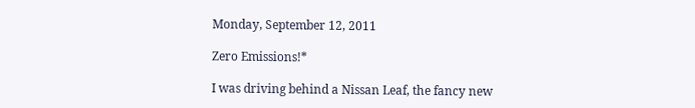Monday, September 12, 2011

Zero Emissions!*

I was driving behind a Nissan Leaf, the fancy new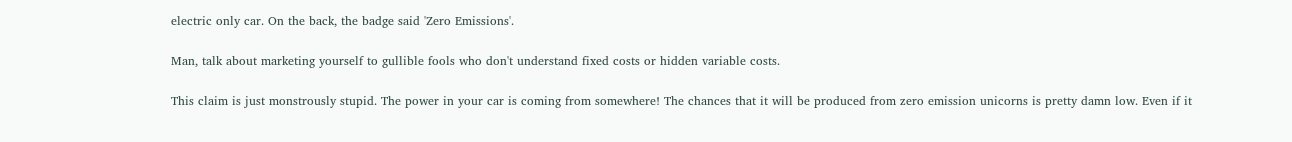electric only car. On the back, the badge said 'Zero Emissions'.

Man, talk about marketing yourself to gullible fools who don't understand fixed costs or hidden variable costs.

This claim is just monstrously stupid. The power in your car is coming from somewhere! The chances that it will be produced from zero emission unicorns is pretty damn low. Even if it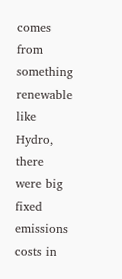comes from something renewable like Hydro, there were big fixed emissions costs in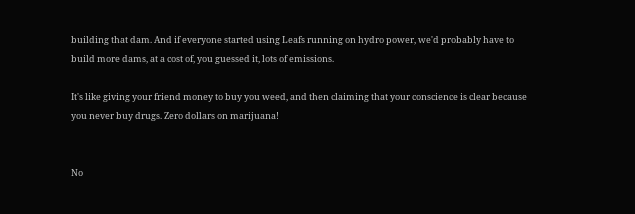building that dam. And if everyone started using Leafs running on hydro power, we'd probably have to build more dams, at a cost of, you guessed it, lots of emissions.

It's like giving your friend money to buy you weed, and then claiming that your conscience is clear because you never buy drugs. Zero dollars on marijuana!


No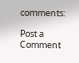comments:

Post a Comment